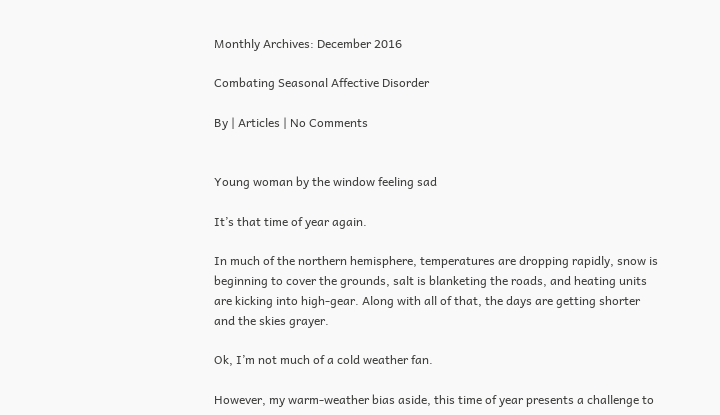Monthly Archives: December 2016

Combating Seasonal Affective Disorder

By | Articles | No Comments


Young woman by the window feeling sad

It’s that time of year again.

In much of the northern hemisphere, temperatures are dropping rapidly, snow is beginning to cover the grounds, salt is blanketing the roads, and heating units are kicking into high-gear. Along with all of that, the days are getting shorter and the skies grayer.

Ok, I’m not much of a cold weather fan.

However, my warm-weather bias aside, this time of year presents a challenge to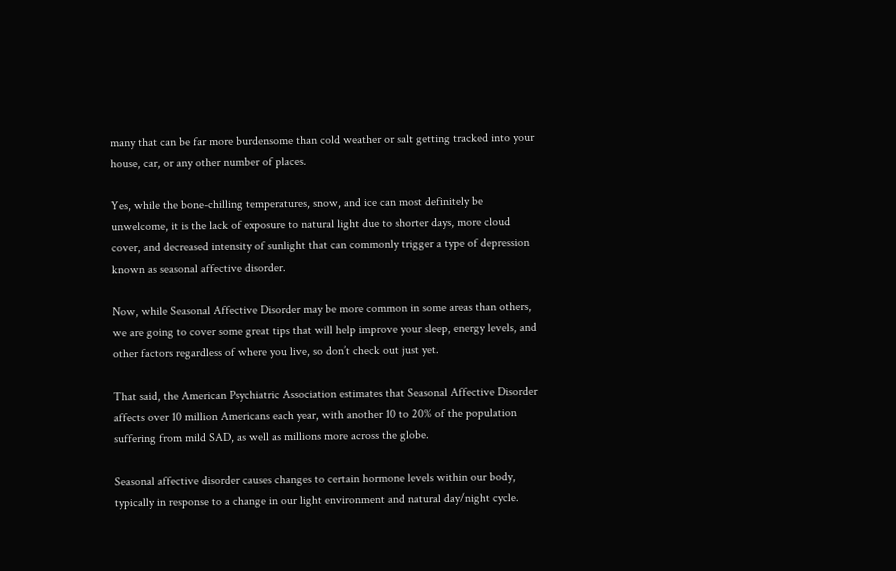many that can be far more burdensome than cold weather or salt getting tracked into your house, car, or any other number of places.

Yes, while the bone-chilling temperatures, snow, and ice can most definitely be unwelcome, it is the lack of exposure to natural light due to shorter days, more cloud cover, and decreased intensity of sunlight that can commonly trigger a type of depression known as seasonal affective disorder.

Now, while Seasonal Affective Disorder may be more common in some areas than others, we are going to cover some great tips that will help improve your sleep, energy levels, and other factors regardless of where you live, so don’t check out just yet.

That said, the American Psychiatric Association estimates that Seasonal Affective Disorder affects over 10 million Americans each year, with another 10 to 20% of the population suffering from mild SAD, as well as millions more across the globe.

Seasonal affective disorder causes changes to certain hormone levels within our body, typically in response to a change in our light environment and natural day/night cycle.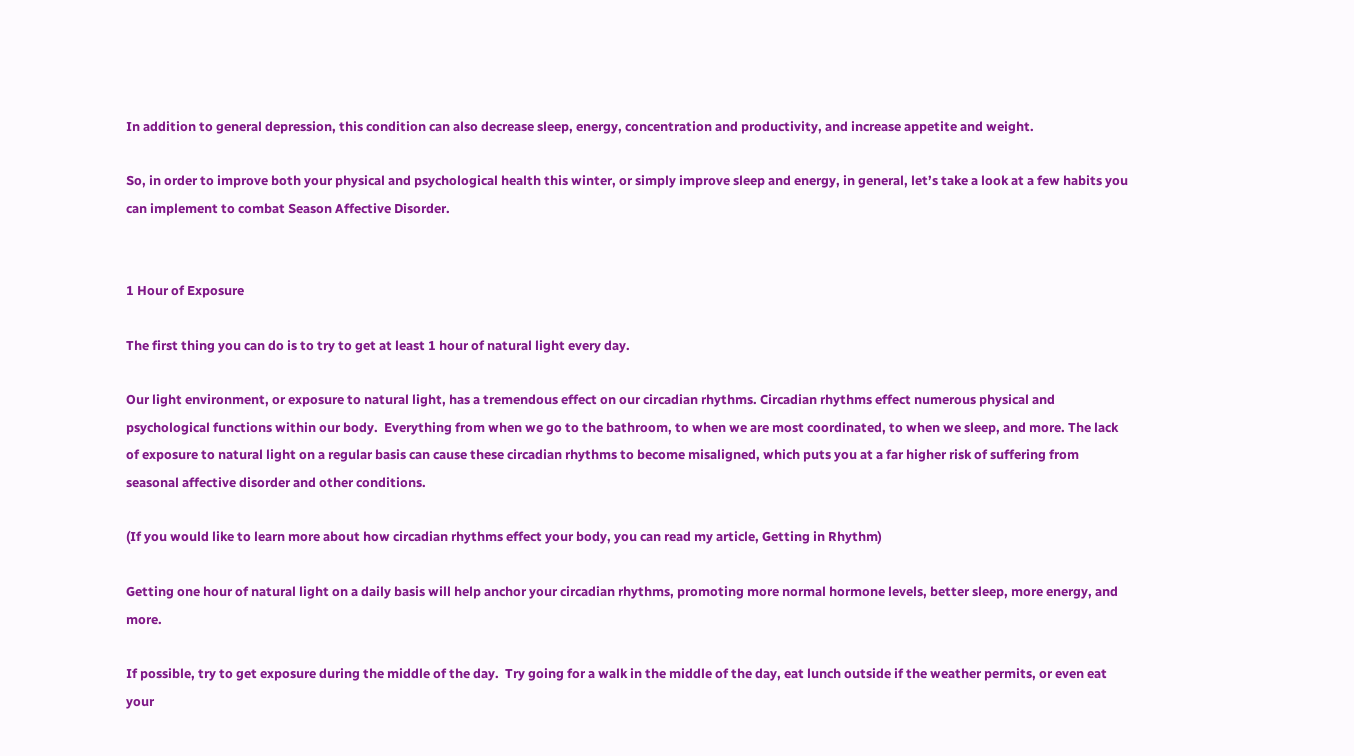In addition to general depression, this condition can also decrease sleep, energy, concentration and productivity, and increase appetite and weight.

So, in order to improve both your physical and psychological health this winter, or simply improve sleep and energy, in general, let’s take a look at a few habits you can implement to combat Season Affective Disorder.


1 Hour of Exposure

The first thing you can do is to try to get at least 1 hour of natural light every day.

Our light environment, or exposure to natural light, has a tremendous effect on our circadian rhythms. Circadian rhythms effect numerous physical and psychological functions within our body.  Everything from when we go to the bathroom, to when we are most coordinated, to when we sleep, and more. The lack of exposure to natural light on a regular basis can cause these circadian rhythms to become misaligned, which puts you at a far higher risk of suffering from seasonal affective disorder and other conditions.

(If you would like to learn more about how circadian rhythms effect your body, you can read my article, Getting in Rhythm)

Getting one hour of natural light on a daily basis will help anchor your circadian rhythms, promoting more normal hormone levels, better sleep, more energy, and more.

If possible, try to get exposure during the middle of the day.  Try going for a walk in the middle of the day, eat lunch outside if the weather permits, or even eat your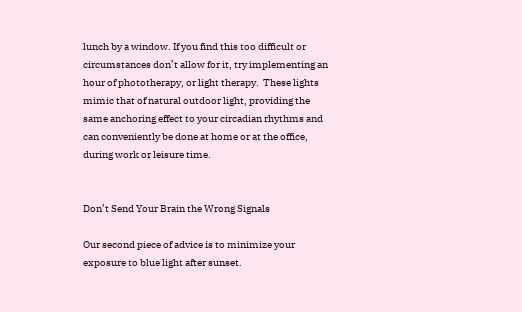lunch by a window. If you find this too difficult or circumstances don’t allow for it, try implementing an hour of phototherapy, or light therapy.  These lights mimic that of natural outdoor light, providing the same anchoring effect to your circadian rhythms and can conveniently be done at home or at the office, during work or leisure time.


Don’t Send Your Brain the Wrong Signals

Our second piece of advice is to minimize your exposure to blue light after sunset.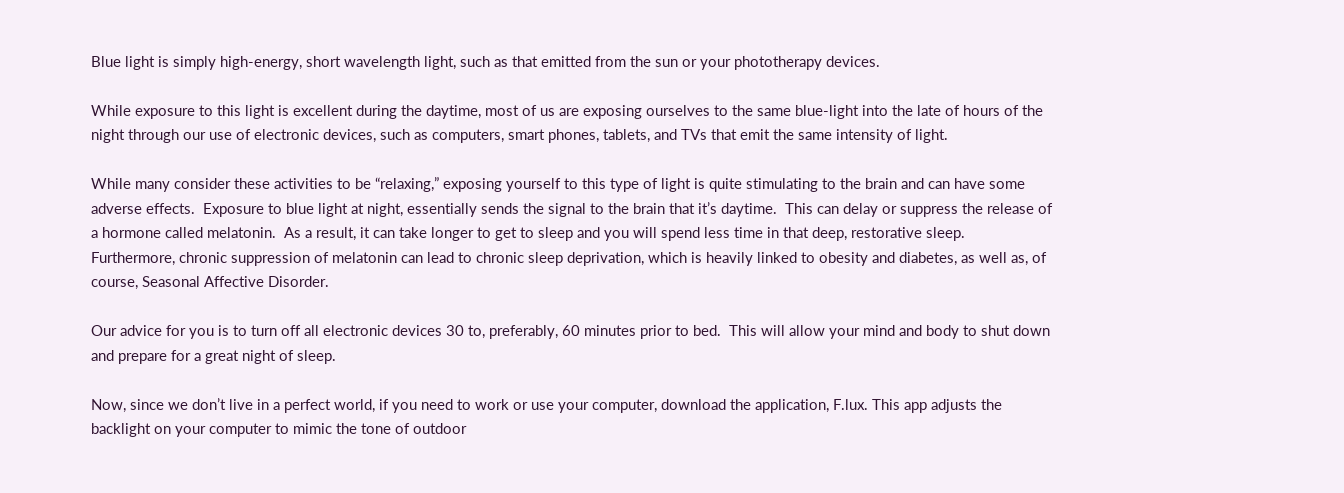Blue light is simply high-energy, short wavelength light, such as that emitted from the sun or your phototherapy devices.

While exposure to this light is excellent during the daytime, most of us are exposing ourselves to the same blue-light into the late of hours of the night through our use of electronic devices, such as computers, smart phones, tablets, and TVs that emit the same intensity of light.

While many consider these activities to be “relaxing,” exposing yourself to this type of light is quite stimulating to the brain and can have some adverse effects.  Exposure to blue light at night, essentially sends the signal to the brain that it’s daytime.  This can delay or suppress the release of a hormone called melatonin.  As a result, it can take longer to get to sleep and you will spend less time in that deep, restorative sleep. Furthermore, chronic suppression of melatonin can lead to chronic sleep deprivation, which is heavily linked to obesity and diabetes, as well as, of course, Seasonal Affective Disorder.

Our advice for you is to turn off all electronic devices 30 to, preferably, 60 minutes prior to bed.  This will allow your mind and body to shut down and prepare for a great night of sleep.

Now, since we don’t live in a perfect world, if you need to work or use your computer, download the application, F.lux. This app adjusts the backlight on your computer to mimic the tone of outdoor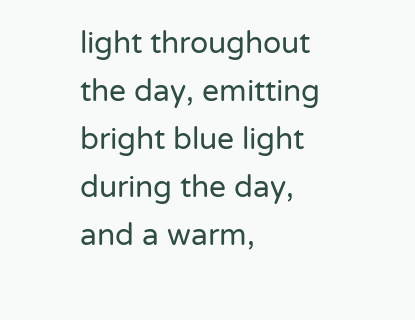light throughout the day, emitting bright blue light during the day, and a warm,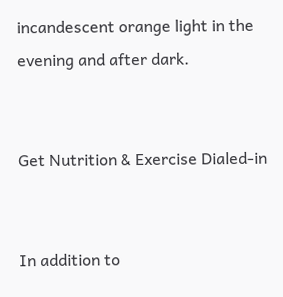incandescent orange light in the evening and after dark.


Get Nutrition & Exercise Dialed-in


In addition to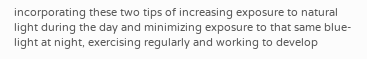incorporating these two tips of increasing exposure to natural light during the day and minimizing exposure to that same blue-light at night, exercising regularly and working to develop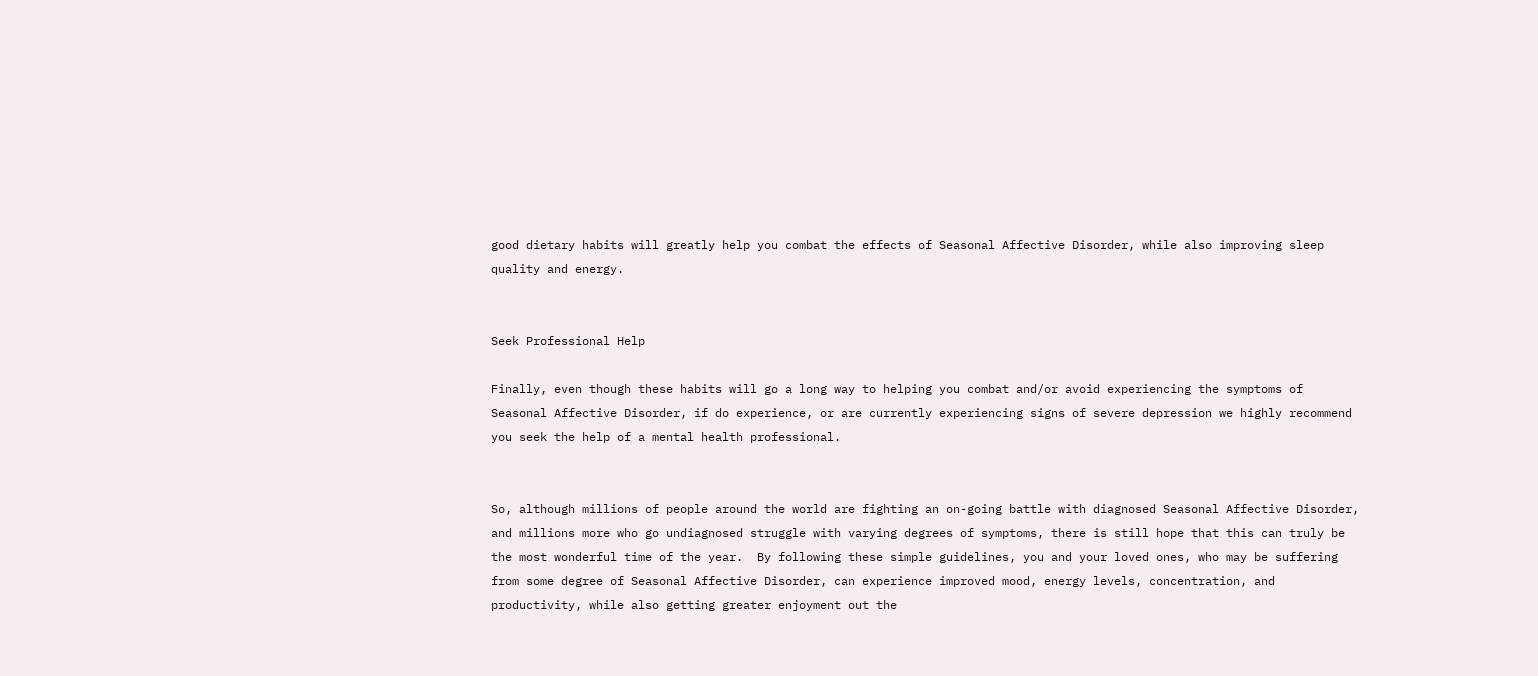good dietary habits will greatly help you combat the effects of Seasonal Affective Disorder, while also improving sleep quality and energy.


Seek Professional Help

Finally, even though these habits will go a long way to helping you combat and/or avoid experiencing the symptoms of Seasonal Affective Disorder, if do experience, or are currently experiencing signs of severe depression we highly recommend you seek the help of a mental health professional.


So, although millions of people around the world are fighting an on-going battle with diagnosed Seasonal Affective Disorder, and millions more who go undiagnosed struggle with varying degrees of symptoms, there is still hope that this can truly be the most wonderful time of the year.  By following these simple guidelines, you and your loved ones, who may be suffering from some degree of Seasonal Affective Disorder, can experience improved mood, energy levels, concentration, and productivity, while also getting greater enjoyment out the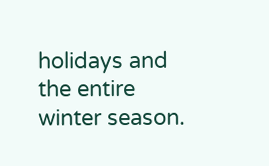holidays and the entire winter season.